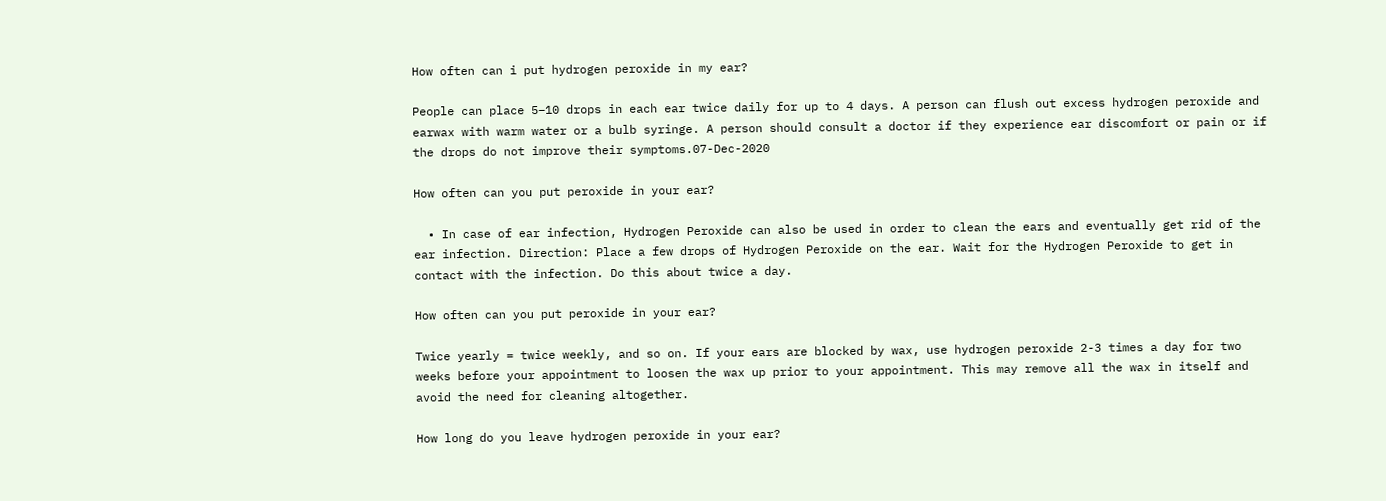How often can i put hydrogen peroxide in my ear?

People can place 5–10 drops in each ear twice daily for up to 4 days. A person can flush out excess hydrogen peroxide and earwax with warm water or a bulb syringe. A person should consult a doctor if they experience ear discomfort or pain or if the drops do not improve their symptoms.07-Dec-2020

How often can you put peroxide in your ear?

  • In case of ear infection, Hydrogen Peroxide can also be used in order to clean the ears and eventually get rid of the ear infection. Direction: Place a few drops of Hydrogen Peroxide on the ear. Wait for the Hydrogen Peroxide to get in contact with the infection. Do this about twice a day.

How often can you put peroxide in your ear?

Twice yearly = twice weekly, and so on. If your ears are blocked by wax, use hydrogen peroxide 2-3 times a day for two weeks before your appointment to loosen the wax up prior to your appointment. This may remove all the wax in itself and avoid the need for cleaning altogether.

How long do you leave hydrogen peroxide in your ear?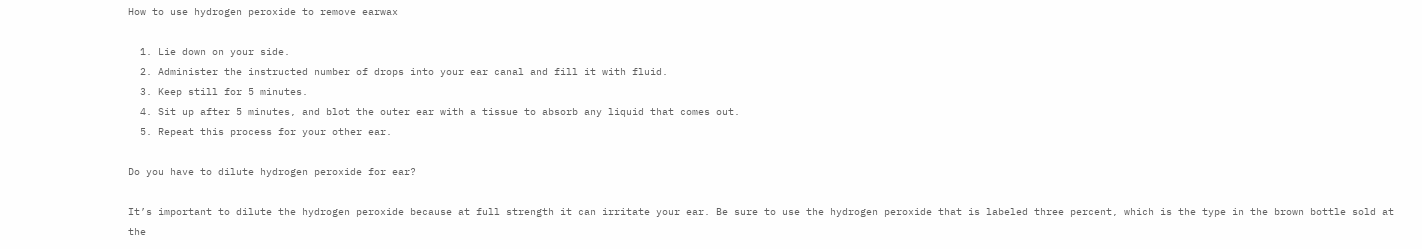How to use hydrogen peroxide to remove earwax

  1. Lie down on your side.
  2. Administer the instructed number of drops into your ear canal and fill it with fluid.
  3. Keep still for 5 minutes.
  4. Sit up after 5 minutes, and blot the outer ear with a tissue to absorb any liquid that comes out.
  5. Repeat this process for your other ear.

Do you have to dilute hydrogen peroxide for ear?

It’s important to dilute the hydrogen peroxide because at full strength it can irritate your ear. Be sure to use the hydrogen peroxide that is labeled three percent, which is the type in the brown bottle sold at the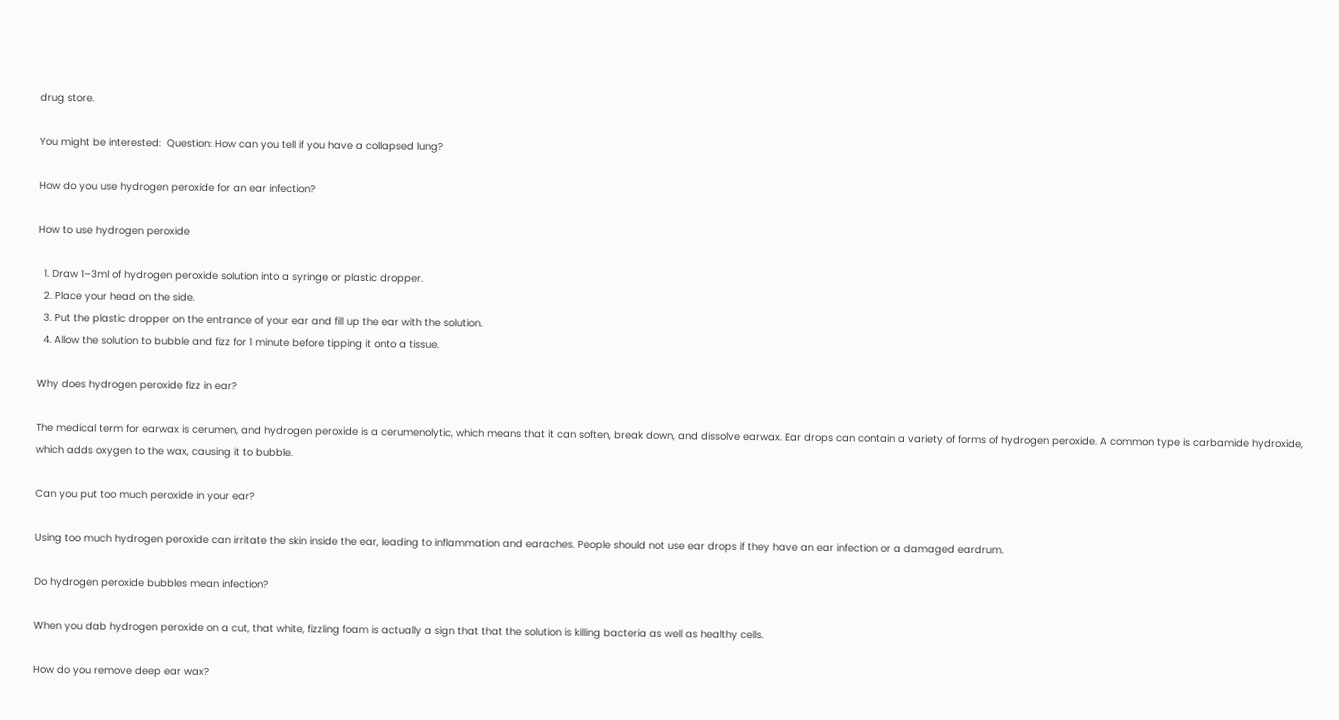drug store.

You might be interested:  Question: How can you tell if you have a collapsed lung?

How do you use hydrogen peroxide for an ear infection?

How to use hydrogen peroxide

  1. Draw 1–3ml of hydrogen peroxide solution into a syringe or plastic dropper.
  2. Place your head on the side.
  3. Put the plastic dropper on the entrance of your ear and fill up the ear with the solution.
  4. Allow the solution to bubble and fizz for 1 minute before tipping it onto a tissue.

Why does hydrogen peroxide fizz in ear?

The medical term for earwax is cerumen, and hydrogen peroxide is a cerumenolytic, which means that it can soften, break down, and dissolve earwax. Ear drops can contain a variety of forms of hydrogen peroxide. A common type is carbamide hydroxide, which adds oxygen to the wax, causing it to bubble.

Can you put too much peroxide in your ear?

Using too much hydrogen peroxide can irritate the skin inside the ear, leading to inflammation and earaches. People should not use ear drops if they have an ear infection or a damaged eardrum.

Do hydrogen peroxide bubbles mean infection?

When you dab hydrogen peroxide on a cut, that white, fizzling foam is actually a sign that that the solution is killing bacteria as well as healthy cells.

How do you remove deep ear wax?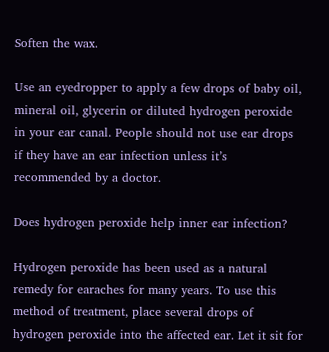Soften the wax.

Use an eyedropper to apply a few drops of baby oil, mineral oil, glycerin or diluted hydrogen peroxide in your ear canal. People should not use ear drops if they have an ear infection unless it’s recommended by a doctor.

Does hydrogen peroxide help inner ear infection?

Hydrogen peroxide has been used as a natural remedy for earaches for many years. To use this method of treatment, place several drops of hydrogen peroxide into the affected ear. Let it sit for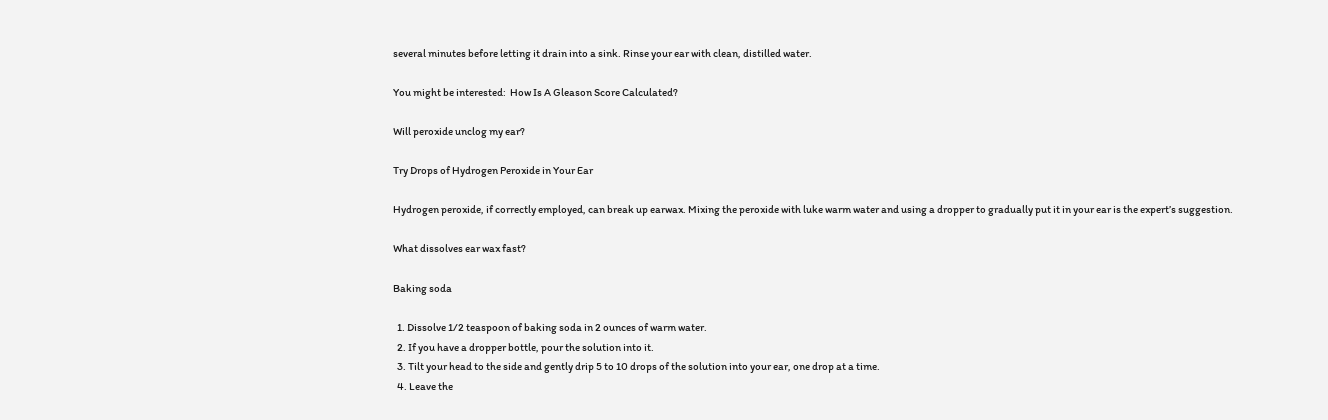several minutes before letting it drain into a sink. Rinse your ear with clean, distilled water.

You might be interested:  How Is A Gleason Score Calculated?

Will peroxide unclog my ear?

Try Drops of Hydrogen Peroxide in Your Ear

Hydrogen peroxide, if correctly employed, can break up earwax. Mixing the peroxide with luke warm water and using a dropper to gradually put it in your ear is the expert’s suggestion.

What dissolves ear wax fast?

Baking soda

  1. Dissolve 1/2 teaspoon of baking soda in 2 ounces of warm water.
  2. If you have a dropper bottle, pour the solution into it.
  3. Tilt your head to the side and gently drip 5 to 10 drops of the solution into your ear, one drop at a time.
  4. Leave the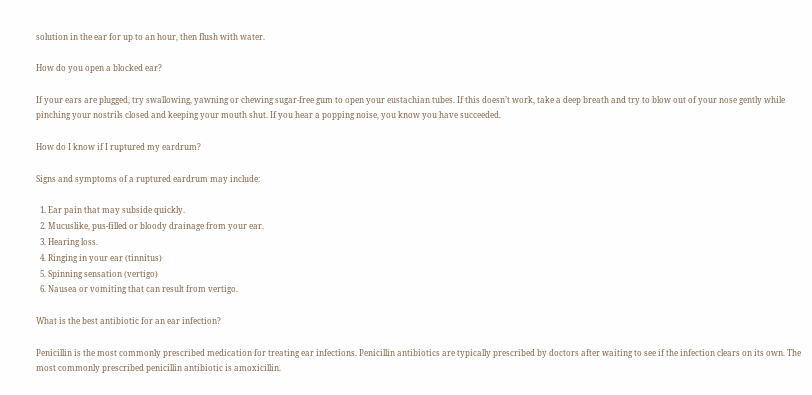solution in the ear for up to an hour, then flush with water.

How do you open a blocked ear?

If your ears are plugged, try swallowing, yawning or chewing sugar-free gum to open your eustachian tubes. If this doesn’t work, take a deep breath and try to blow out of your nose gently while pinching your nostrils closed and keeping your mouth shut. If you hear a popping noise, you know you have succeeded.

How do I know if I ruptured my eardrum?

Signs and symptoms of a ruptured eardrum may include:

  1. Ear pain that may subside quickly.
  2. Mucuslike, pus-filled or bloody drainage from your ear.
  3. Hearing loss.
  4. Ringing in your ear (tinnitus)
  5. Spinning sensation (vertigo)
  6. Nausea or vomiting that can result from vertigo.

What is the best antibiotic for an ear infection?

Penicillin is the most commonly prescribed medication for treating ear infections. Penicillin antibiotics are typically prescribed by doctors after waiting to see if the infection clears on its own. The most commonly prescribed penicillin antibiotic is amoxicillin.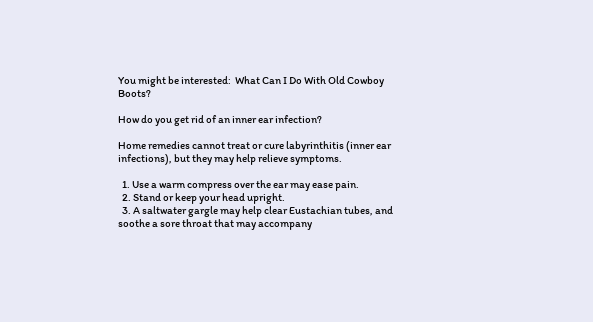You might be interested:  What Can I Do With Old Cowboy Boots?

How do you get rid of an inner ear infection?

Home remedies cannot treat or cure labyrinthitis (inner ear infections), but they may help relieve symptoms.

  1. Use a warm compress over the ear may ease pain.
  2. Stand or keep your head upright.
  3. A saltwater gargle may help clear Eustachian tubes, and soothe a sore throat that may accompany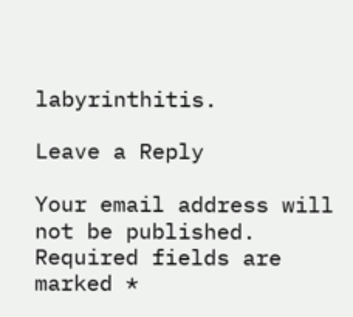labyrinthitis.

Leave a Reply

Your email address will not be published. Required fields are marked *